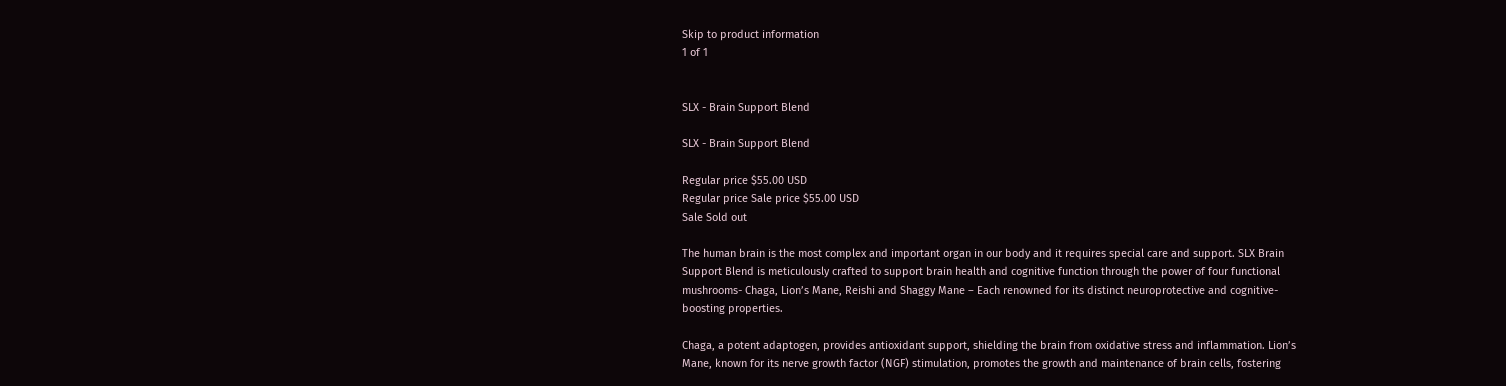Skip to product information
1 of 1


SLX - Brain Support Blend

SLX - Brain Support Blend

Regular price $55.00 USD
Regular price Sale price $55.00 USD
Sale Sold out

The human brain is the most complex and important organ in our body and it requires special care and support. SLX Brain Support Blend is meticulously crafted to support brain health and cognitive function through the power of four functional mushrooms- Chaga, Lion’s Mane, Reishi and Shaggy Mane – Each renowned for its distinct neuroprotective and cognitive-boosting properties.

Chaga, a potent adaptogen, provides antioxidant support, shielding the brain from oxidative stress and inflammation. Lion’s Mane, known for its nerve growth factor (NGF) stimulation, promotes the growth and maintenance of brain cells, fostering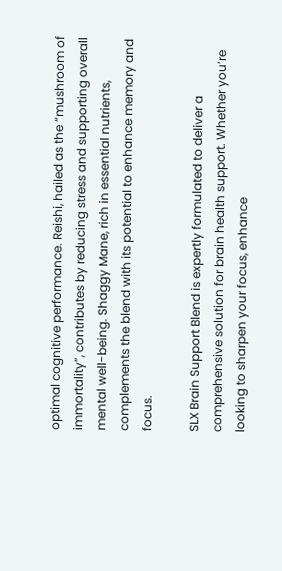optimal cognitive performance. Reishi, hailed as the “mushroom of immortality”, contributes by reducing stress and supporting overall mental well-being. Shaggy Mane, rich in essential nutrients, complements the blend with its potential to enhance memory and focus.

SLX Brain Support Blend is expertly formulated to deliver a comprehensive solution for brain health support. Whether you’re looking to sharpen your focus, enhance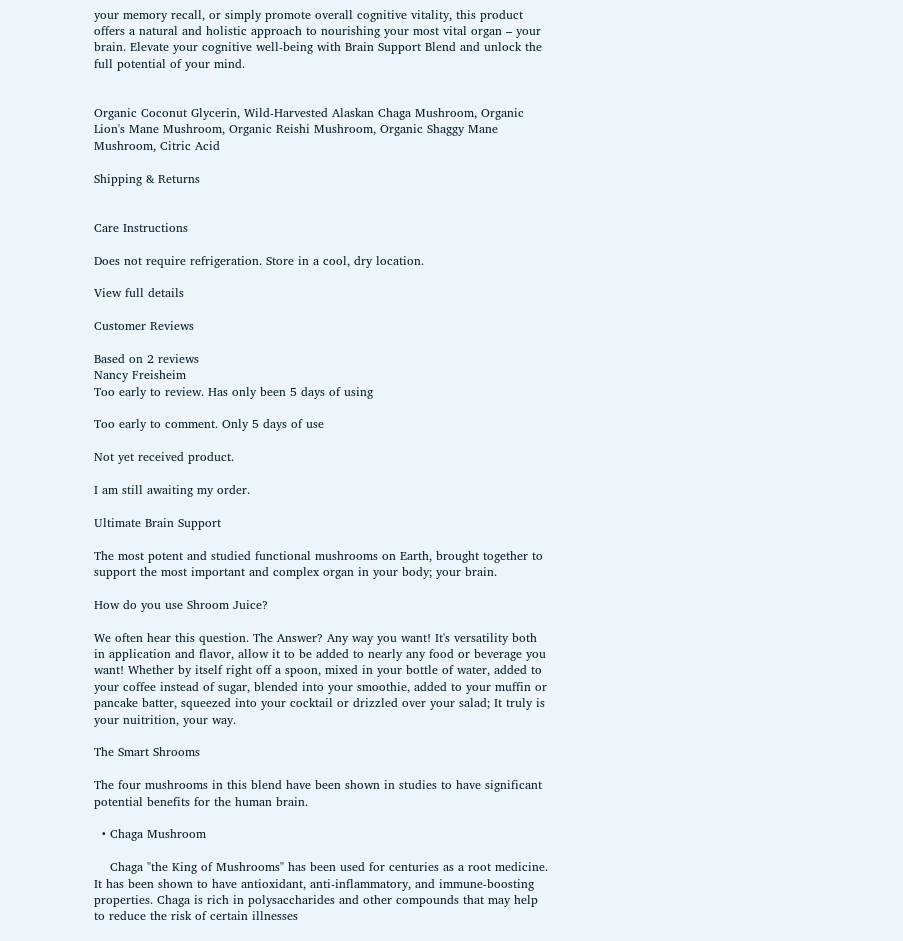your memory recall, or simply promote overall cognitive vitality, this product offers a natural and holistic approach to nourishing your most vital organ – your brain. Elevate your cognitive well-being with Brain Support Blend and unlock the full potential of your mind.


Organic Coconut Glycerin, Wild-Harvested Alaskan Chaga Mushroom, Organic Lion's Mane Mushroom, Organic Reishi Mushroom, Organic Shaggy Mane Mushroom, Citric Acid

Shipping & Returns


Care Instructions

Does not require refrigeration. Store in a cool, dry location.

View full details

Customer Reviews

Based on 2 reviews
Nancy Freisheim
Too early to review. Has only been 5 days of using

Too early to comment. Only 5 days of use

Not yet received product.

I am still awaiting my order.

Ultimate Brain Support

The most potent and studied functional mushrooms on Earth, brought together to support the most important and complex organ in your body; your brain.

How do you use Shroom Juice?

We often hear this question. The Answer? Any way you want! It's versatility both in application and flavor, allow it to be added to nearly any food or beverage you want! Whether by itself right off a spoon, mixed in your bottle of water, added to your coffee instead of sugar, blended into your smoothie, added to your muffin or pancake batter, squeezed into your cocktail or drizzled over your salad; It truly is your nuitrition, your way.

The Smart Shrooms

The four mushrooms in this blend have been shown in studies to have significant potential benefits for the human brain.

  • Chaga Mushroom

    Chaga "the King of Mushrooms" has been used for centuries as a root medicine. It has been shown to have antioxidant, anti-inflammatory, and immune-boosting properties. Chaga is rich in polysaccharides and other compounds that may help to reduce the risk of certain illnesses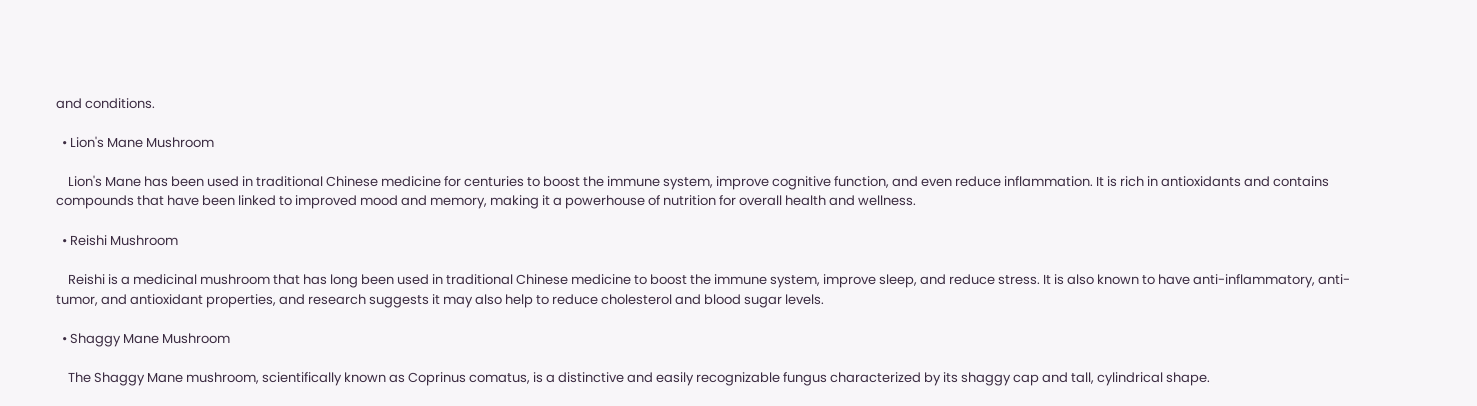and conditions.

  • Lion's Mane Mushroom

    Lion's Mane has been used in traditional Chinese medicine for centuries to boost the immune system, improve cognitive function, and even reduce inflammation. It is rich in antioxidants and contains compounds that have been linked to improved mood and memory, making it a powerhouse of nutrition for overall health and wellness.

  • Reishi Mushroom

    Reishi is a medicinal mushroom that has long been used in traditional Chinese medicine to boost the immune system, improve sleep, and reduce stress. It is also known to have anti-inflammatory, anti-tumor, and antioxidant properties, and research suggests it may also help to reduce cholesterol and blood sugar levels.

  • Shaggy Mane Mushroom

    The Shaggy Mane mushroom, scientifically known as Coprinus comatus, is a distinctive and easily recognizable fungus characterized by its shaggy cap and tall, cylindrical shape.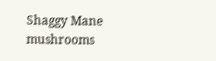Shaggy Mane mushrooms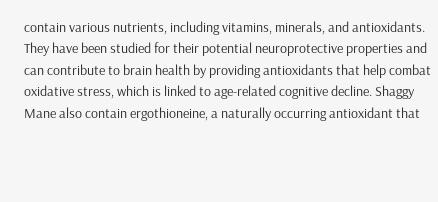contain various nutrients, including vitamins, minerals, and antioxidants. They have been studied for their potential neuroprotective properties and can contribute to brain health by providing antioxidants that help combat oxidative stress, which is linked to age-related cognitive decline. Shaggy Mane also contain ergothioneine, a naturally occurring antioxidant that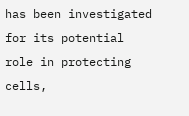has been investigated for its potential role in protecting cells,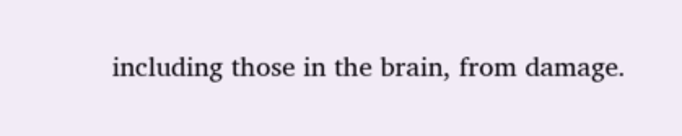including those in the brain, from damage.